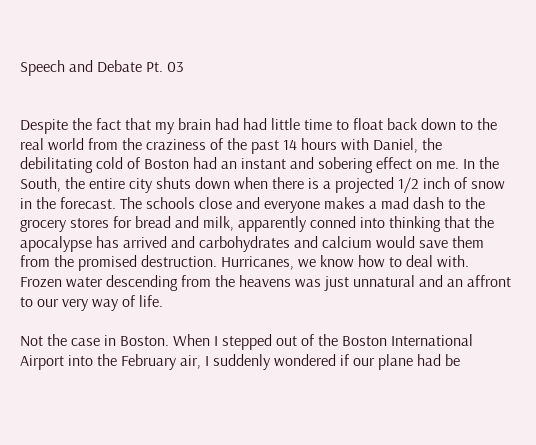Speech and Debate Pt. 03


Despite the fact that my brain had had little time to float back down to the real world from the craziness of the past 14 hours with Daniel, the debilitating cold of Boston had an instant and sobering effect on me. In the South, the entire city shuts down when there is a projected 1/2 inch of snow in the forecast. The schools close and everyone makes a mad dash to the grocery stores for bread and milk, apparently conned into thinking that the apocalypse has arrived and carbohydrates and calcium would save them from the promised destruction. Hurricanes, we know how to deal with. Frozen water descending from the heavens was just unnatural and an affront to our very way of life.

Not the case in Boston. When I stepped out of the Boston International Airport into the February air, I suddenly wondered if our plane had be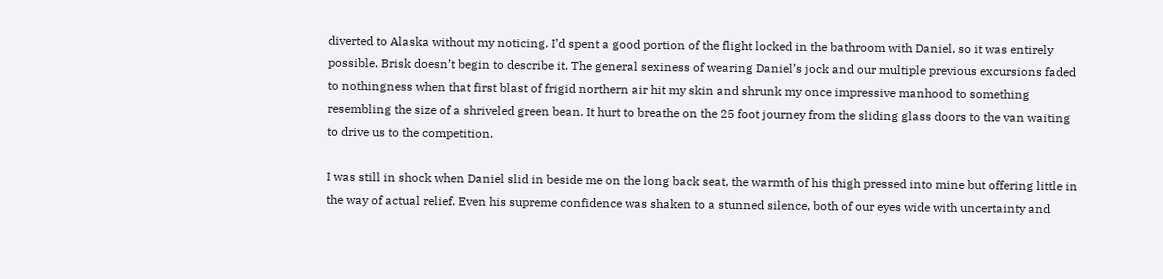diverted to Alaska without my noticing. I’d spent a good portion of the flight locked in the bathroom with Daniel, so it was entirely possible. Brisk doesn’t begin to describe it. The general sexiness of wearing Daniel’s jock and our multiple previous excursions faded to nothingness when that first blast of frigid northern air hit my skin and shrunk my once impressive manhood to something resembling the size of a shriveled green bean. It hurt to breathe on the 25 foot journey from the sliding glass doors to the van waiting to drive us to the competition.

I was still in shock when Daniel slid in beside me on the long back seat, the warmth of his thigh pressed into mine but offering little in the way of actual relief. Even his supreme confidence was shaken to a stunned silence, both of our eyes wide with uncertainty and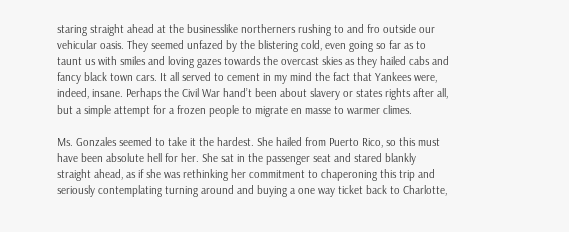staring straight ahead at the businesslike northerners rushing to and fro outside our vehicular oasis. They seemed unfazed by the blistering cold, even going so far as to taunt us with smiles and loving gazes towards the overcast skies as they hailed cabs and fancy black town cars. It all served to cement in my mind the fact that Yankees were, indeed, insane. Perhaps the Civil War hand’t been about slavery or states rights after all, but a simple attempt for a frozen people to migrate en masse to warmer climes.

Ms. Gonzales seemed to take it the hardest. She hailed from Puerto Rico, so this must have been absolute hell for her. She sat in the passenger seat and stared blankly straight ahead, as if she was rethinking her commitment to chaperoning this trip and seriously contemplating turning around and buying a one way ticket back to Charlotte,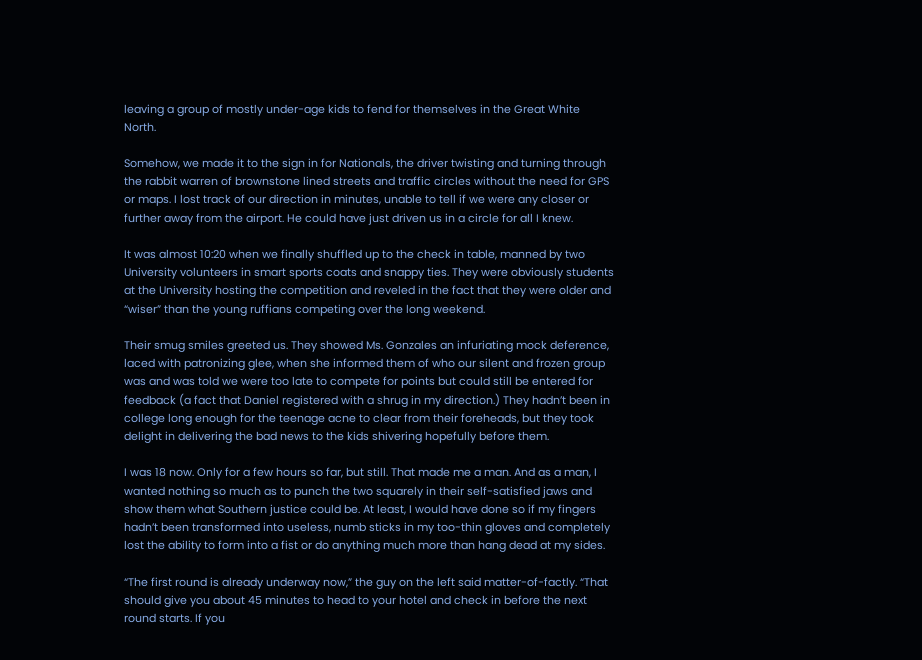leaving a group of mostly under-age kids to fend for themselves in the Great White North.

Somehow, we made it to the sign in for Nationals, the driver twisting and turning through the rabbit warren of brownstone lined streets and traffic circles without the need for GPS or maps. I lost track of our direction in minutes, unable to tell if we were any closer or further away from the airport. He could have just driven us in a circle for all I knew.

It was almost 10:20 when we finally shuffled up to the check in table, manned by two University volunteers in smart sports coats and snappy ties. They were obviously students at the University hosting the competition and reveled in the fact that they were older and “wiser” than the young ruffians competing over the long weekend.

Their smug smiles greeted us. They showed Ms. Gonzales an infuriating mock deference, laced with patronizing glee, when she informed them of who our silent and frozen group was and was told we were too late to compete for points but could still be entered for feedback (a fact that Daniel registered with a shrug in my direction.) They hadn’t been in college long enough for the teenage acne to clear from their foreheads, but they took delight in delivering the bad news to the kids shivering hopefully before them.

I was 18 now. Only for a few hours so far, but still. That made me a man. And as a man, I wanted nothing so much as to punch the two squarely in their self-satisfied jaws and show them what Southern justice could be. At least, I would have done so if my fingers hadn’t been transformed into useless, numb sticks in my too-thin gloves and completely lost the ability to form into a fist or do anything much more than hang dead at my sides.

“The first round is already underway now,” the guy on the left said matter-of-factly. “That should give you about 45 minutes to head to your hotel and check in before the next round starts. If you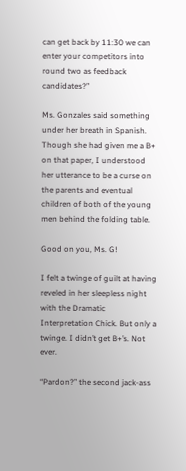can get back by 11:30 we can enter your competitors into round two as feedback candidates?”

Ms. Gonzales said something under her breath in Spanish. Though she had given me a B+ on that paper, I understood her utterance to be a curse on the parents and eventual children of both of the young men behind the folding table.

Good on you, Ms. G!

I felt a twinge of guilt at having reveled in her sleepless night with the Dramatic Interpretation Chick. But only a twinge. I didn’t get B+’s. Not ever.

“Pardon?” the second jack-ass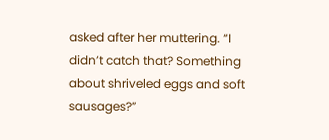asked after her muttering. “I didn’t catch that? Something about shriveled eggs and soft sausages?”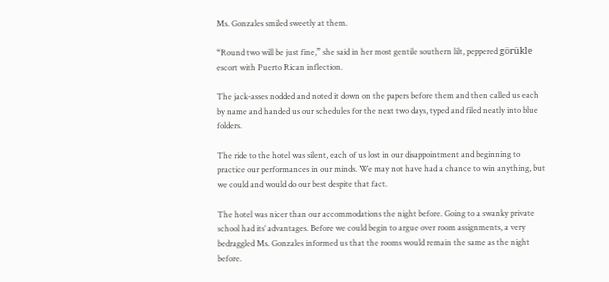Ms. Gonzales smiled sweetly at them.

“Round two will be just fine,” she said in her most gentile southern lilt, peppered görükle escort with Puerto Rican inflection.

The jack-asses nodded and noted it down on the papers before them and then called us each by name and handed us our schedules for the next two days, typed and filed neatly into blue folders.

The ride to the hotel was silent, each of us lost in our disappointment and beginning to practice our performances in our minds. We may not have had a chance to win anything, but we could and would do our best despite that fact.

The hotel was nicer than our accommodations the night before. Going to a swanky private school had its’ advantages. Before we could begin to argue over room assignments, a very bedraggled Ms. Gonzales informed us that the rooms would remain the same as the night before.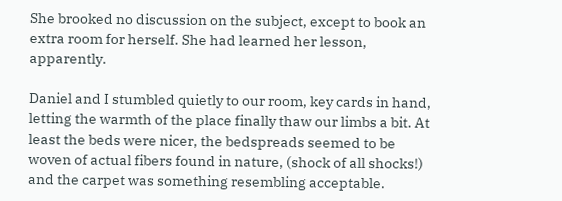She brooked no discussion on the subject, except to book an extra room for herself. She had learned her lesson, apparently.

Daniel and I stumbled quietly to our room, key cards in hand, letting the warmth of the place finally thaw our limbs a bit. At least the beds were nicer, the bedspreads seemed to be woven of actual fibers found in nature, (shock of all shocks!) and the carpet was something resembling acceptable.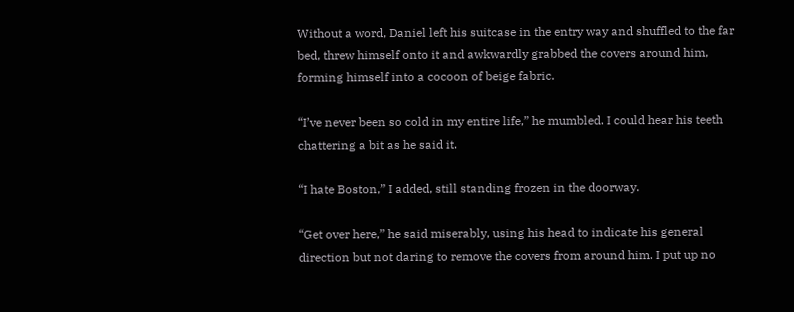Without a word, Daniel left his suitcase in the entry way and shuffled to the far bed, threw himself onto it and awkwardly grabbed the covers around him, forming himself into a cocoon of beige fabric.

“I’ve never been so cold in my entire life,” he mumbled. I could hear his teeth chattering a bit as he said it.

“I hate Boston,” I added, still standing frozen in the doorway.

“Get over here,” he said miserably, using his head to indicate his general direction but not daring to remove the covers from around him. I put up no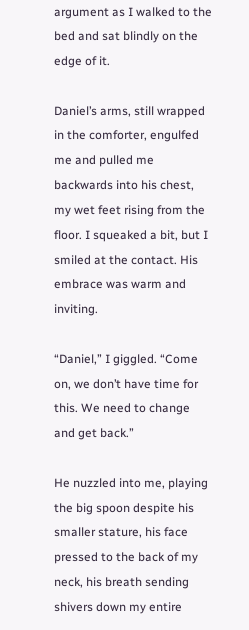argument as I walked to the bed and sat blindly on the edge of it.

Daniel’s arms, still wrapped in the comforter, engulfed me and pulled me backwards into his chest, my wet feet rising from the floor. I squeaked a bit, but I smiled at the contact. His embrace was warm and inviting.

“Daniel,” I giggled. “Come on, we don’t have time for this. We need to change and get back.”

He nuzzled into me, playing the big spoon despite his smaller stature, his face pressed to the back of my neck, his breath sending shivers down my entire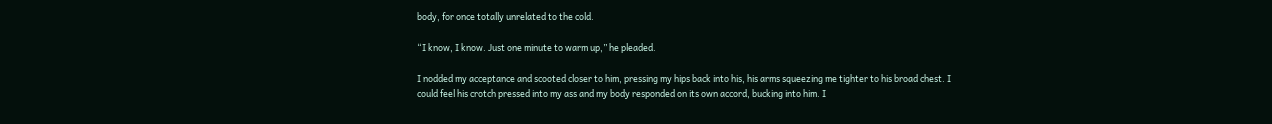body, for once totally unrelated to the cold.

“I know, I know. Just one minute to warm up,” he pleaded.

I nodded my acceptance and scooted closer to him, pressing my hips back into his, his arms squeezing me tighter to his broad chest. I could feel his crotch pressed into my ass and my body responded on its own accord, bucking into him. I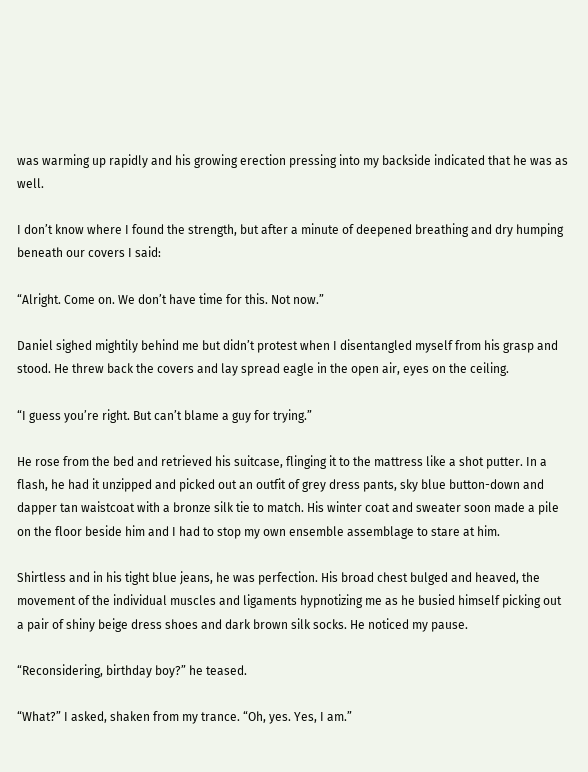was warming up rapidly and his growing erection pressing into my backside indicated that he was as well.

I don’t know where I found the strength, but after a minute of deepened breathing and dry humping beneath our covers I said:

“Alright. Come on. We don’t have time for this. Not now.”

Daniel sighed mightily behind me but didn’t protest when I disentangled myself from his grasp and stood. He threw back the covers and lay spread eagle in the open air, eyes on the ceiling.

“I guess you’re right. But can’t blame a guy for trying.”

He rose from the bed and retrieved his suitcase, flinging it to the mattress like a shot putter. In a flash, he had it unzipped and picked out an outfit of grey dress pants, sky blue button-down and dapper tan waistcoat with a bronze silk tie to match. His winter coat and sweater soon made a pile on the floor beside him and I had to stop my own ensemble assemblage to stare at him.

Shirtless and in his tight blue jeans, he was perfection. His broad chest bulged and heaved, the movement of the individual muscles and ligaments hypnotizing me as he busied himself picking out a pair of shiny beige dress shoes and dark brown silk socks. He noticed my pause.

“Reconsidering, birthday boy?” he teased.

“What?” I asked, shaken from my trance. “Oh, yes. Yes, I am.”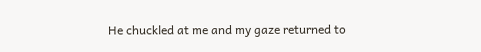He chuckled at me and my gaze returned to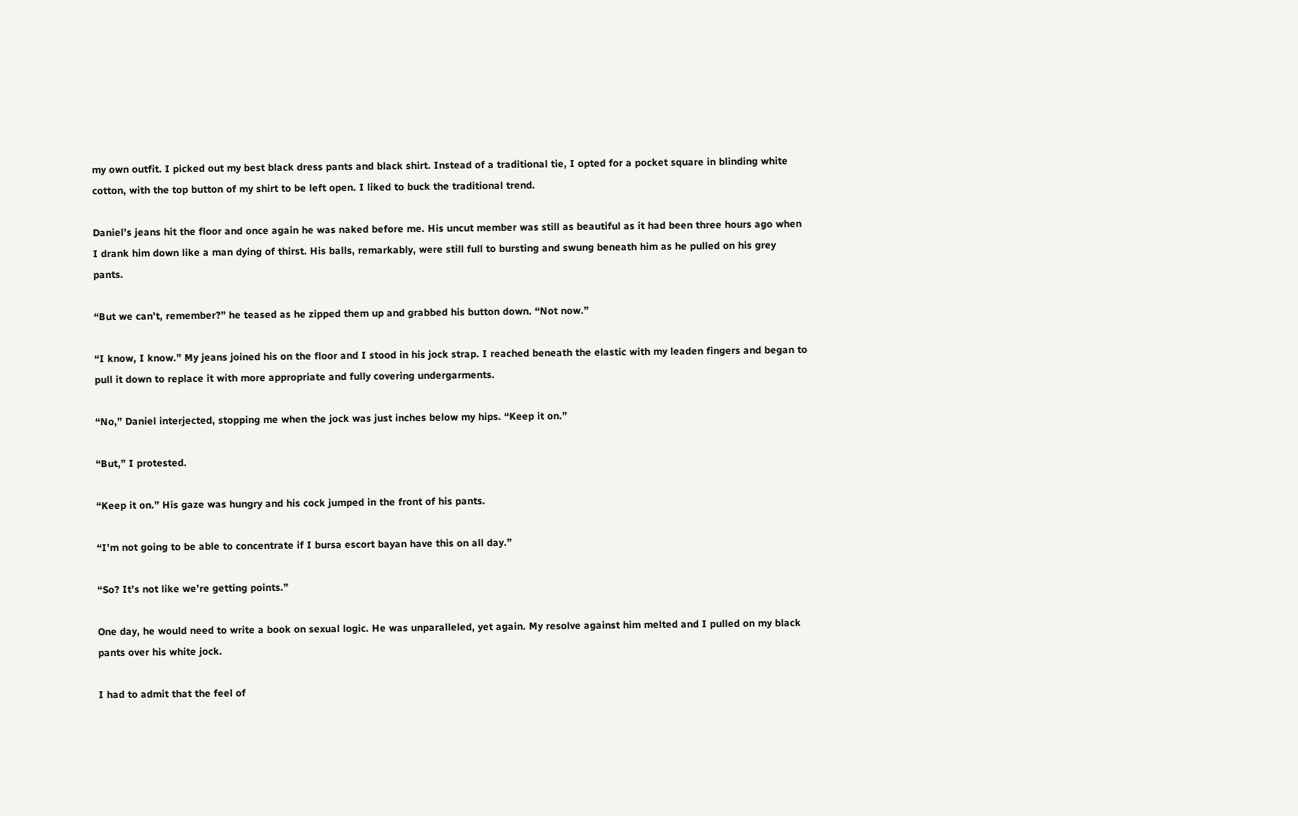my own outfit. I picked out my best black dress pants and black shirt. Instead of a traditional tie, I opted for a pocket square in blinding white cotton, with the top button of my shirt to be left open. I liked to buck the traditional trend.

Daniel’s jeans hit the floor and once again he was naked before me. His uncut member was still as beautiful as it had been three hours ago when I drank him down like a man dying of thirst. His balls, remarkably, were still full to bursting and swung beneath him as he pulled on his grey pants.

“But we can’t, remember?” he teased as he zipped them up and grabbed his button down. “Not now.”

“I know, I know.” My jeans joined his on the floor and I stood in his jock strap. I reached beneath the elastic with my leaden fingers and began to pull it down to replace it with more appropriate and fully covering undergarments.

“No,” Daniel interjected, stopping me when the jock was just inches below my hips. “Keep it on.”

“But,” I protested.

“Keep it on.” His gaze was hungry and his cock jumped in the front of his pants.

“I’m not going to be able to concentrate if I bursa escort bayan have this on all day.”

“So? It’s not like we’re getting points.”

One day, he would need to write a book on sexual logic. He was unparalleled, yet again. My resolve against him melted and I pulled on my black pants over his white jock.

I had to admit that the feel of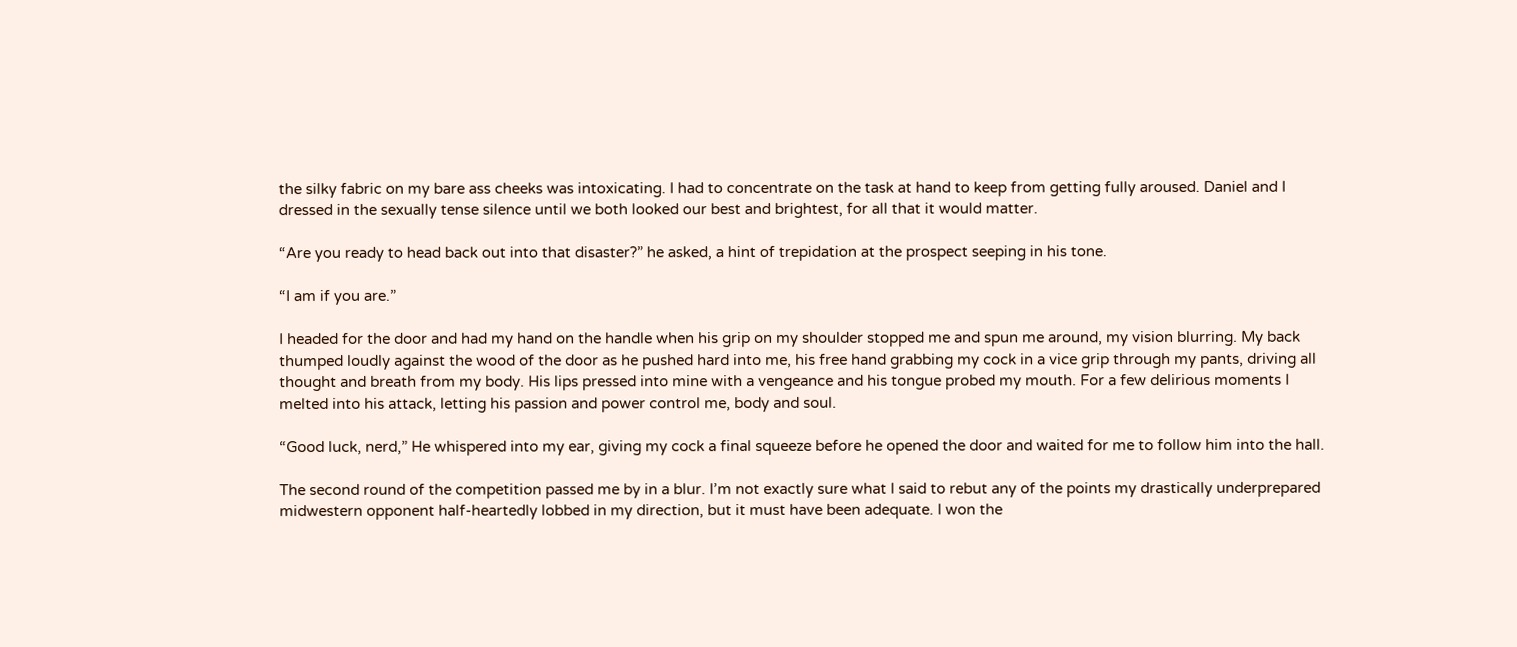the silky fabric on my bare ass cheeks was intoxicating. I had to concentrate on the task at hand to keep from getting fully aroused. Daniel and I dressed in the sexually tense silence until we both looked our best and brightest, for all that it would matter.

“Are you ready to head back out into that disaster?” he asked, a hint of trepidation at the prospect seeping in his tone.

“I am if you are.”

I headed for the door and had my hand on the handle when his grip on my shoulder stopped me and spun me around, my vision blurring. My back thumped loudly against the wood of the door as he pushed hard into me, his free hand grabbing my cock in a vice grip through my pants, driving all thought and breath from my body. His lips pressed into mine with a vengeance and his tongue probed my mouth. For a few delirious moments I melted into his attack, letting his passion and power control me, body and soul.

“Good luck, nerd,” He whispered into my ear, giving my cock a final squeeze before he opened the door and waited for me to follow him into the hall.

The second round of the competition passed me by in a blur. I’m not exactly sure what I said to rebut any of the points my drastically underprepared midwestern opponent half-heartedly lobbed in my direction, but it must have been adequate. I won the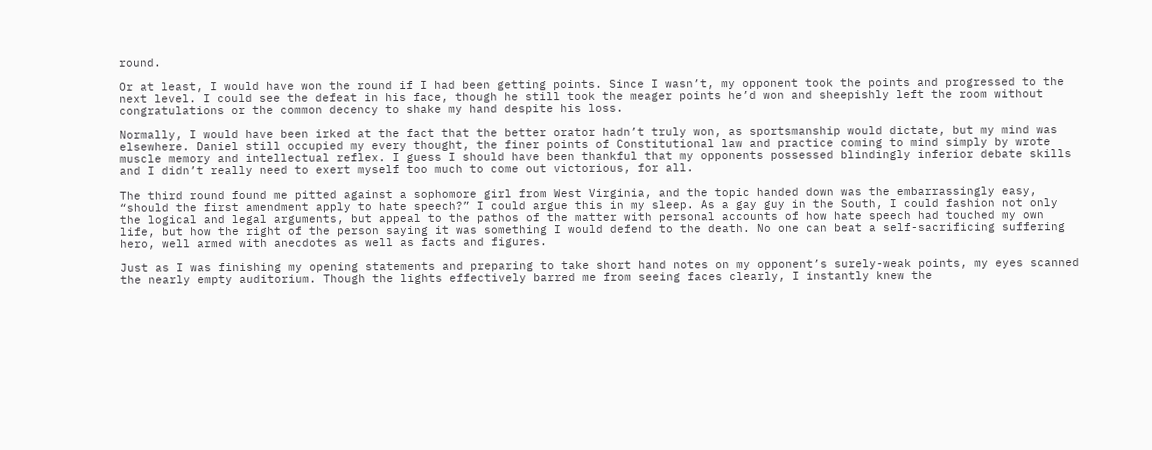round.

Or at least, I would have won the round if I had been getting points. Since I wasn’t, my opponent took the points and progressed to the next level. I could see the defeat in his face, though he still took the meager points he’d won and sheepishly left the room without congratulations or the common decency to shake my hand despite his loss.

Normally, I would have been irked at the fact that the better orator hadn’t truly won, as sportsmanship would dictate, but my mind was elsewhere. Daniel still occupied my every thought, the finer points of Constitutional law and practice coming to mind simply by wrote muscle memory and intellectual reflex. I guess I should have been thankful that my opponents possessed blindingly inferior debate skills and I didn’t really need to exert myself too much to come out victorious, for all.

The third round found me pitted against a sophomore girl from West Virginia, and the topic handed down was the embarrassingly easy, “should the first amendment apply to hate speech?” I could argue this in my sleep. As a gay guy in the South, I could fashion not only the logical and legal arguments, but appeal to the pathos of the matter with personal accounts of how hate speech had touched my own life, but how the right of the person saying it was something I would defend to the death. No one can beat a self-sacrificing suffering hero, well armed with anecdotes as well as facts and figures.

Just as I was finishing my opening statements and preparing to take short hand notes on my opponent’s surely-weak points, my eyes scanned the nearly empty auditorium. Though the lights effectively barred me from seeing faces clearly, I instantly knew the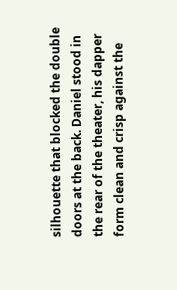silhouette that blocked the double doors at the back. Daniel stood in the rear of the theater, his dapper form clean and crisp against the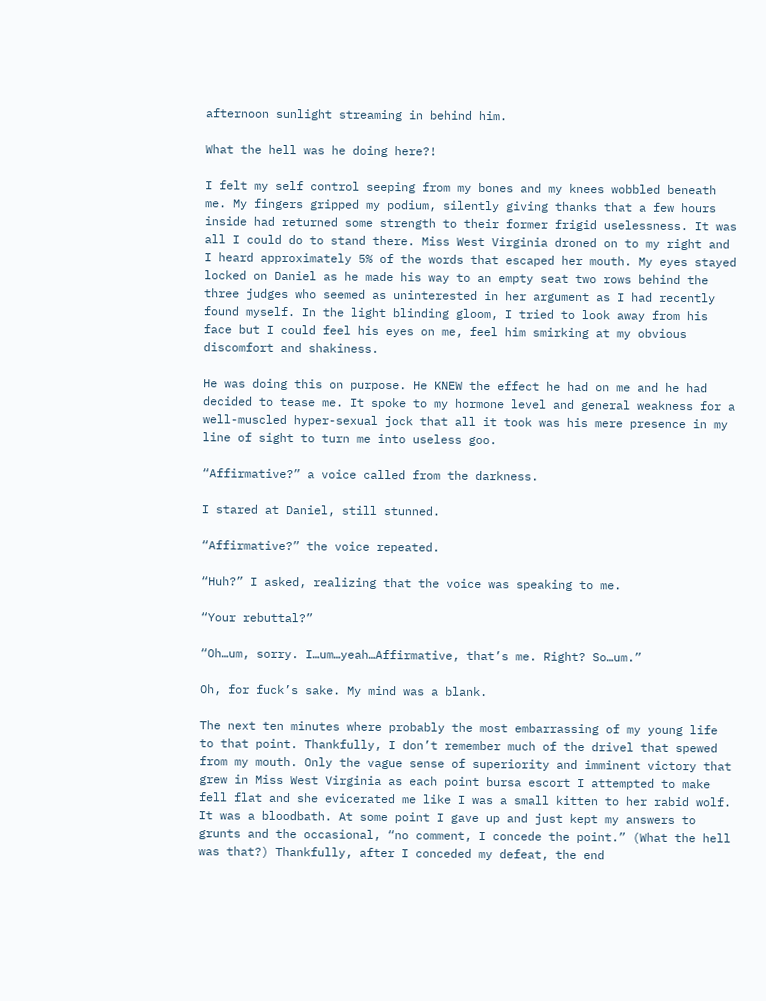afternoon sunlight streaming in behind him.

What the hell was he doing here?!

I felt my self control seeping from my bones and my knees wobbled beneath me. My fingers gripped my podium, silently giving thanks that a few hours inside had returned some strength to their former frigid uselessness. It was all I could do to stand there. Miss West Virginia droned on to my right and I heard approximately 5% of the words that escaped her mouth. My eyes stayed locked on Daniel as he made his way to an empty seat two rows behind the three judges who seemed as uninterested in her argument as I had recently found myself. In the light blinding gloom, I tried to look away from his face but I could feel his eyes on me, feel him smirking at my obvious discomfort and shakiness.

He was doing this on purpose. He KNEW the effect he had on me and he had decided to tease me. It spoke to my hormone level and general weakness for a well-muscled hyper-sexual jock that all it took was his mere presence in my line of sight to turn me into useless goo.

“Affirmative?” a voice called from the darkness.

I stared at Daniel, still stunned.

“Affirmative?” the voice repeated.

“Huh?” I asked, realizing that the voice was speaking to me.

“Your rebuttal?”

“Oh…um, sorry. I…um…yeah…Affirmative, that’s me. Right? So…um.”

Oh, for fuck’s sake. My mind was a blank.

The next ten minutes where probably the most embarrassing of my young life to that point. Thankfully, I don’t remember much of the drivel that spewed from my mouth. Only the vague sense of superiority and imminent victory that grew in Miss West Virginia as each point bursa escort I attempted to make fell flat and she evicerated me like I was a small kitten to her rabid wolf. It was a bloodbath. At some point I gave up and just kept my answers to grunts and the occasional, “no comment, I concede the point.” (What the hell was that?) Thankfully, after I conceded my defeat, the end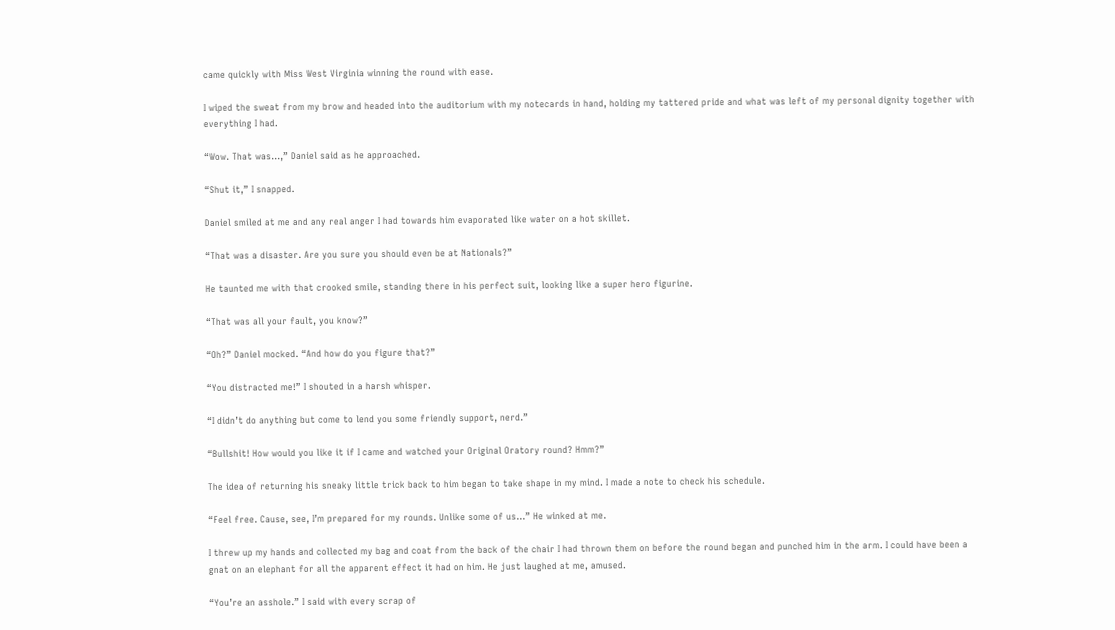came quickly with Miss West Virginia winning the round with ease.

I wiped the sweat from my brow and headed into the auditorium with my notecards in hand, holding my tattered pride and what was left of my personal dignity together with everything I had.

“Wow. That was…,” Daniel said as he approached.

“Shut it,” I snapped.

Daniel smiled at me and any real anger I had towards him evaporated like water on a hot skillet.

“That was a disaster. Are you sure you should even be at Nationals?”

He taunted me with that crooked smile, standing there in his perfect suit, looking like a super hero figurine.

“That was all your fault, you know?”

“Oh?” Daniel mocked. “And how do you figure that?”

“You distracted me!” I shouted in a harsh whisper.

“I didn’t do anything but come to lend you some friendly support, nerd.”

“Bullshit! How would you like it if I came and watched your Original Oratory round? Hmm?”

The idea of returning his sneaky little trick back to him began to take shape in my mind. I made a note to check his schedule.

“Feel free. Cause, see, I’m prepared for my rounds. Unlike some of us…” He winked at me.

I threw up my hands and collected my bag and coat from the back of the chair I had thrown them on before the round began and punched him in the arm. I could have been a gnat on an elephant for all the apparent effect it had on him. He just laughed at me, amused.

“You’re an asshole.” I said with every scrap of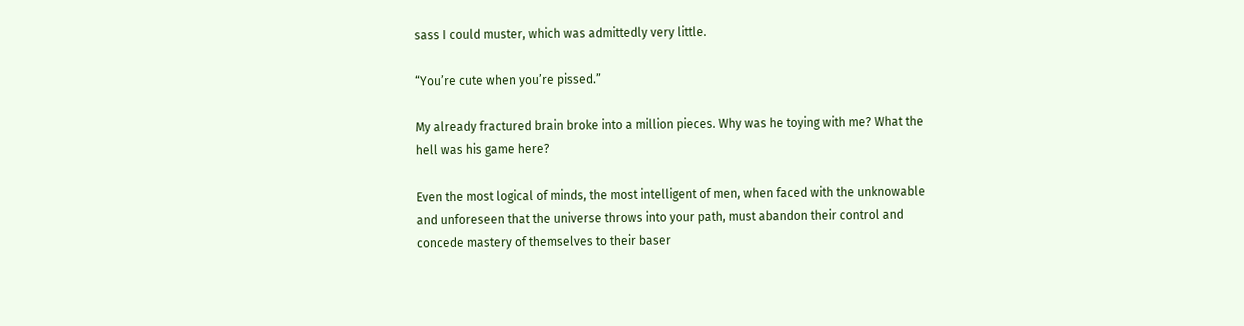sass I could muster, which was admittedly very little.

“You’re cute when you’re pissed.”

My already fractured brain broke into a million pieces. Why was he toying with me? What the hell was his game here?

Even the most logical of minds, the most intelligent of men, when faced with the unknowable and unforeseen that the universe throws into your path, must abandon their control and concede mastery of themselves to their baser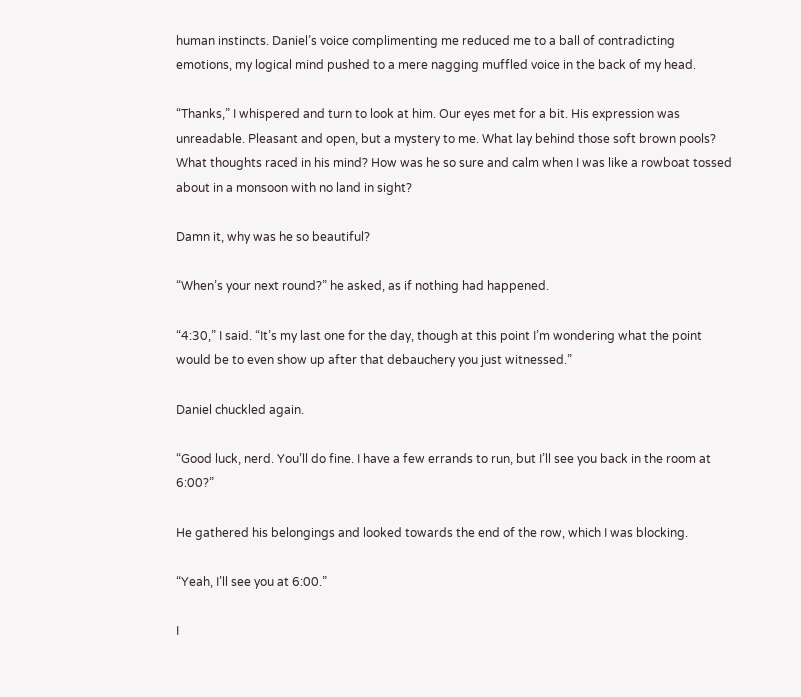human instincts. Daniel’s voice complimenting me reduced me to a ball of contradicting emotions, my logical mind pushed to a mere nagging muffled voice in the back of my head.

“Thanks,” I whispered and turn to look at him. Our eyes met for a bit. His expression was unreadable. Pleasant and open, but a mystery to me. What lay behind those soft brown pools? What thoughts raced in his mind? How was he so sure and calm when I was like a rowboat tossed about in a monsoon with no land in sight?

Damn it, why was he so beautiful?

“When’s your next round?” he asked, as if nothing had happened.

“4:30,” I said. “It’s my last one for the day, though at this point I’m wondering what the point would be to even show up after that debauchery you just witnessed.”

Daniel chuckled again.

“Good luck, nerd. You’ll do fine. I have a few errands to run, but I’ll see you back in the room at 6:00?”

He gathered his belongings and looked towards the end of the row, which I was blocking.

“Yeah, I’ll see you at 6:00.”

I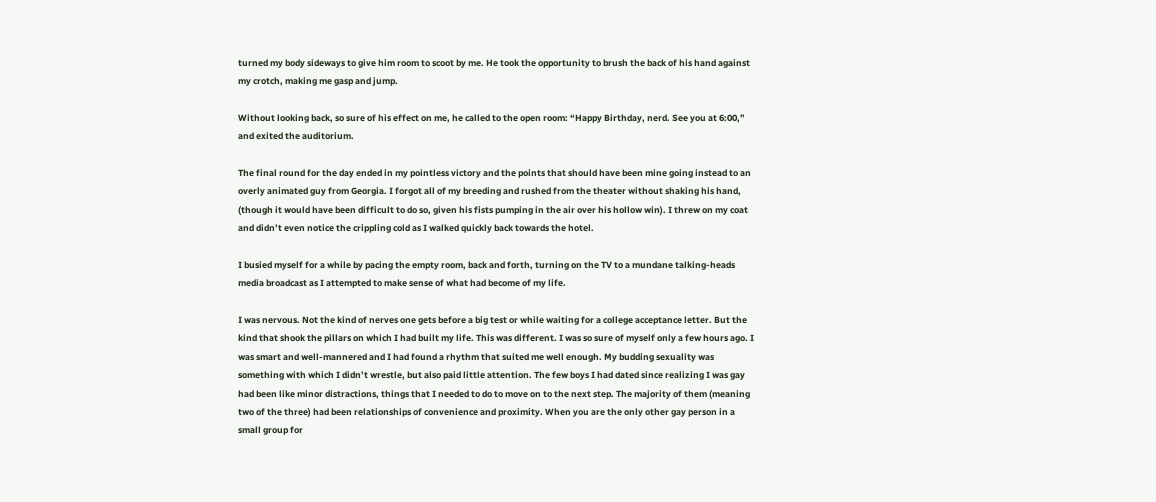turned my body sideways to give him room to scoot by me. He took the opportunity to brush the back of his hand against my crotch, making me gasp and jump.

Without looking back, so sure of his effect on me, he called to the open room: “Happy Birthday, nerd. See you at 6:00,” and exited the auditorium.

The final round for the day ended in my pointless victory and the points that should have been mine going instead to an overly animated guy from Georgia. I forgot all of my breeding and rushed from the theater without shaking his hand, (though it would have been difficult to do so, given his fists pumping in the air over his hollow win). I threw on my coat and didn’t even notice the crippling cold as I walked quickly back towards the hotel.

I busied myself for a while by pacing the empty room, back and forth, turning on the TV to a mundane talking-heads media broadcast as I attempted to make sense of what had become of my life.

I was nervous. Not the kind of nerves one gets before a big test or while waiting for a college acceptance letter. But the kind that shook the pillars on which I had built my life. This was different. I was so sure of myself only a few hours ago. I was smart and well-mannered and I had found a rhythm that suited me well enough. My budding sexuality was something with which I didn’t wrestle, but also paid little attention. The few boys I had dated since realizing I was gay had been like minor distractions, things that I needed to do to move on to the next step. The majority of them (meaning two of the three) had been relationships of convenience and proximity. When you are the only other gay person in a small group for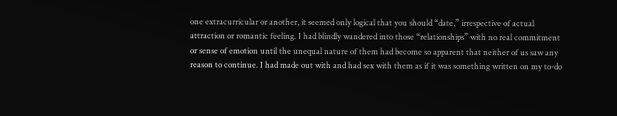one extracurricular or another, it seemed only logical that you should “date,” irrespective of actual attraction or romantic feeling. I had blindly wandered into those “relationships” with no real commitment or sense of emotion until the unequal nature of them had become so apparent that neither of us saw any reason to continue. I had made out with and had sex with them as if it was something written on my to-do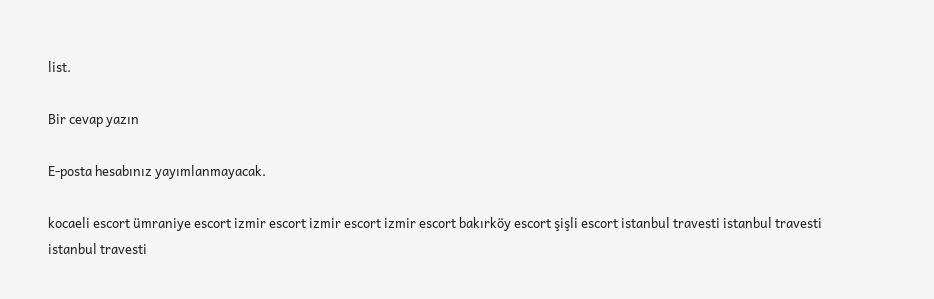list.

Bir cevap yazın

E-posta hesabınız yayımlanmayacak.

kocaeli escort ümraniye escort izmir escort izmir escort izmir escort bakırköy escort şişli escort istanbul travesti istanbul travesti istanbul travesti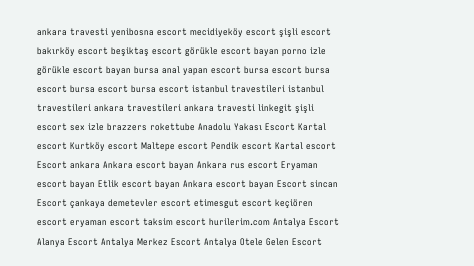ankara travesti yenibosna escort mecidiyeköy escort şişli escort bakırköy escort beşiktaş escort görükle escort bayan porno izle görükle escort bayan bursa anal yapan escort bursa escort bursa escort bursa escort bursa escort istanbul travestileri istanbul travestileri ankara travestileri ankara travesti linkegit şişli escort sex izle brazzers rokettube Anadolu Yakası Escort Kartal escort Kurtköy escort Maltepe escort Pendik escort Kartal escort Escort ankara Ankara escort bayan Ankara rus escort Eryaman escort bayan Etlik escort bayan Ankara escort bayan Escort sincan Escort çankaya demetevler escort etimesgut escort keçiören escort eryaman escort taksim escort hurilerim.com Antalya Escort Alanya Escort Antalya Merkez Escort Antalya Otele Gelen Escort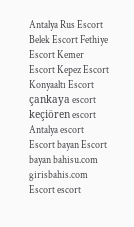Antalya Rus Escort Belek Escort Fethiye Escort Kemer Escort Kepez Escort Konyaaltı Escort çankaya escort keçiören escort Antalya escort Escort bayan Escort bayan bahisu.com girisbahis.com Escort escort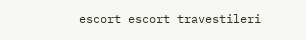escort escort travestileri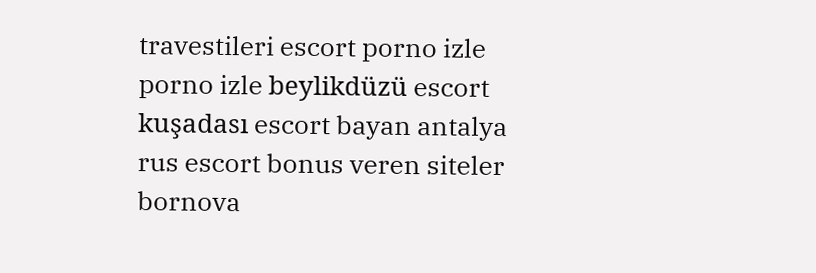travestileri escort porno izle porno izle beylikdüzü escort kuşadası escort bayan antalya rus escort bonus veren siteler bornova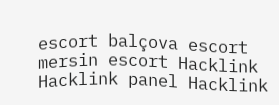escort balçova escort mersin escort Hacklink Hacklink panel Hacklink